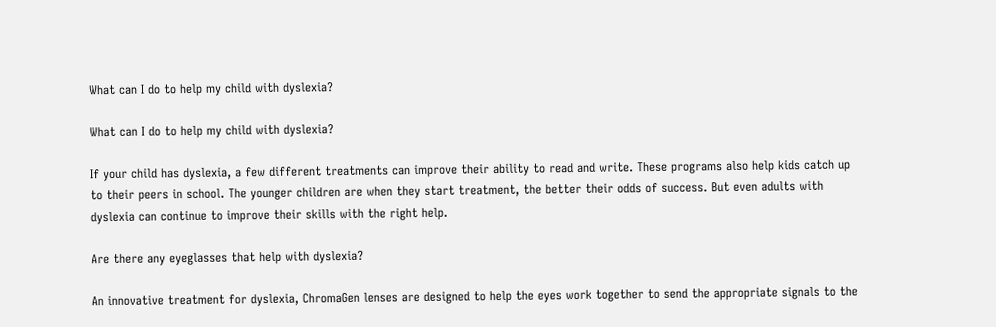What can I do to help my child with dyslexia?

What can I do to help my child with dyslexia?

If your child has dyslexia, a few different treatments can improve their ability to read and write. These programs also help kids catch up to their peers in school. The younger children are when they start treatment, the better their odds of success. But even adults with dyslexia can continue to improve their skills with the right help.

Are there any eyeglasses that help with dyslexia?

An innovative treatment for dyslexia, ChromaGen lenses are designed to help the eyes work together to send the appropriate signals to the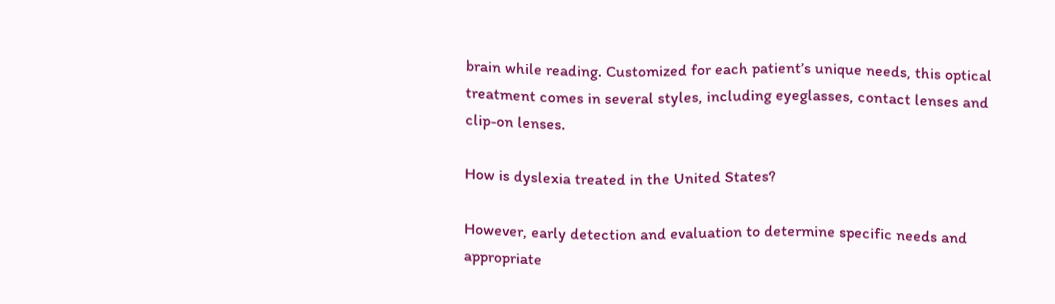brain while reading. Customized for each patient’s unique needs, this optical treatment comes in several styles, including eyeglasses, contact lenses and clip-on lenses.

How is dyslexia treated in the United States?

However, early detection and evaluation to determine specific needs and appropriate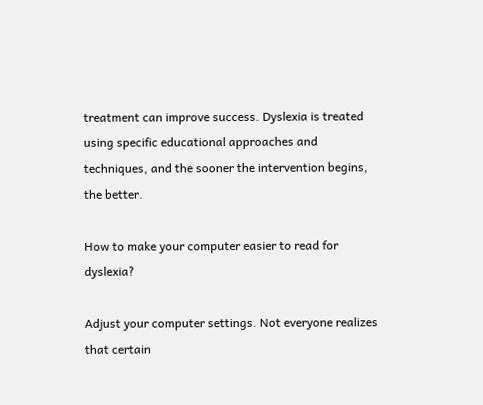treatment can improve success. Dyslexia is treated using specific educational approaches and techniques, and the sooner the intervention begins, the better.

How to make your computer easier to read for dyslexia?

Adjust your computer settings. Not everyone realizes that certain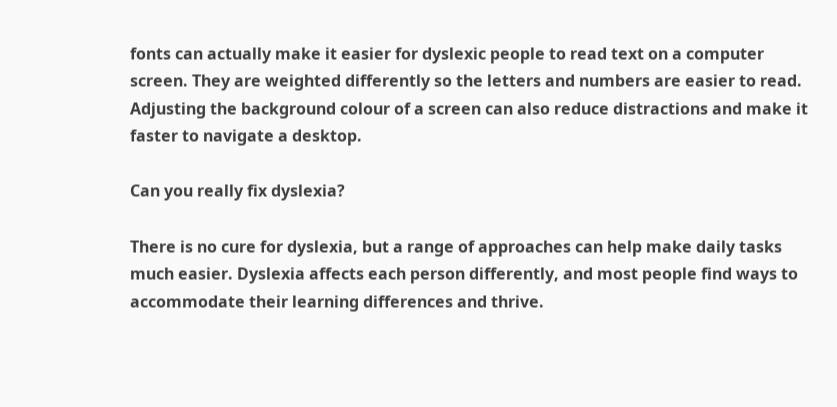fonts can actually make it easier for dyslexic people to read text on a computer screen. They are weighted differently so the letters and numbers are easier to read. Adjusting the background colour of a screen can also reduce distractions and make it faster to navigate a desktop.

Can you really fix dyslexia?

There is no cure for dyslexia, but a range of approaches can help make daily tasks much easier. Dyslexia affects each person differently, and most people find ways to accommodate their learning differences and thrive.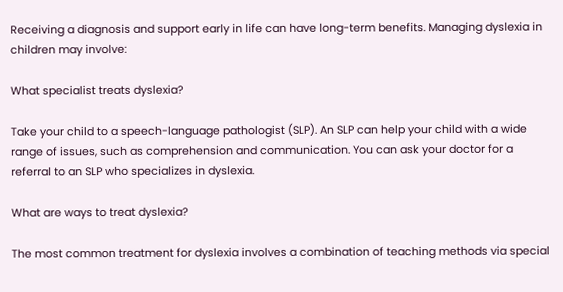Receiving a diagnosis and support early in life can have long-term benefits. Managing dyslexia in children may involve:

What specialist treats dyslexia?

Take your child to a speech-language pathologist (SLP). An SLP can help your child with a wide range of issues, such as comprehension and communication. You can ask your doctor for a referral to an SLP who specializes in dyslexia.

What are ways to treat dyslexia?

The most common treatment for dyslexia involves a combination of teaching methods via special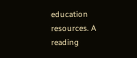education resources. A reading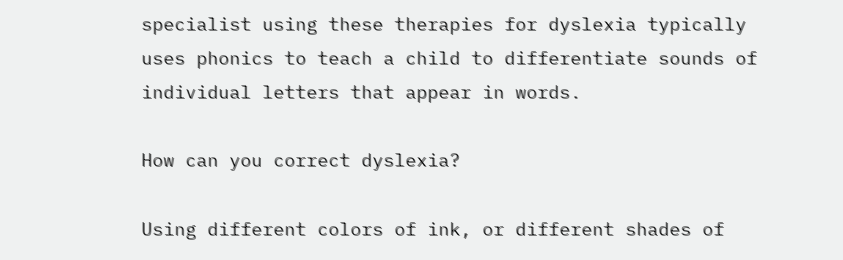specialist using these therapies for dyslexia typically uses phonics to teach a child to differentiate sounds of individual letters that appear in words.

How can you correct dyslexia?

Using different colors of ink, or different shades of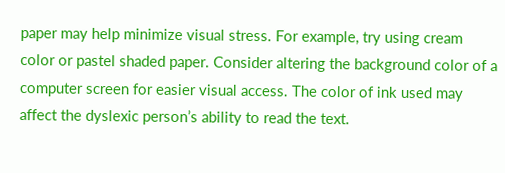paper may help minimize visual stress. For example, try using cream color or pastel shaded paper. Consider altering the background color of a computer screen for easier visual access. The color of ink used may affect the dyslexic person’s ability to read the text.